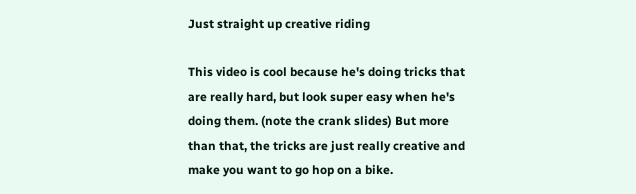Just straight up creative riding

This video is cool because he's doing tricks that are really hard, but look super easy when he's doing them. (note the crank slides) But more than that, the tricks are just really creative and make you want to go hop on a bike.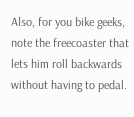Also, for you bike geeks, note the freecoaster that lets him roll backwards without having to pedal.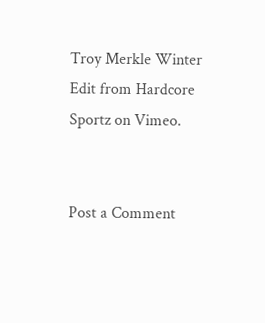Troy Merkle Winter Edit from Hardcore Sportz on Vimeo.


Post a Comment